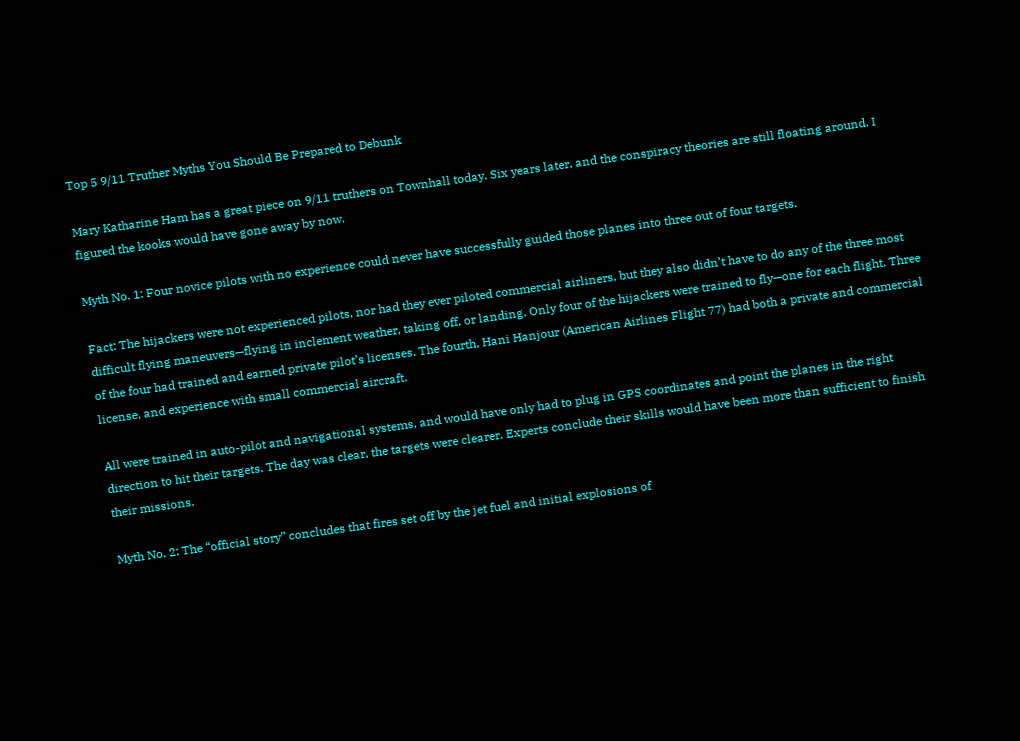Top 5 9/11 Truther Myths You Should Be Prepared to Debunk

Mary Katharine Ham has a great piece on 9/11 truthers on Townhall today. Six years later, and the conspiracy theories are still floating around. I figured the kooks would have gone away by now.

Myth No. 1: Four novice pilots with no experience could never have successfully guided those planes into three out of four targets.

Fact: The hijackers were not experienced pilots, nor had they ever piloted commercial airliners, but they also didn’t have to do any of the three most difficult flying maneuvers—flying in inclement weather, taking off, or landing. Only four of the hijackers were trained to fly—one for each flight. Three of the four had trained and earned private pilot’s licenses. The fourth, Hani Hanjour (American Airlines Flight 77) had both a private and commercial license, and experience with small commercial aircraft.

All were trained in auto-pilot and navigational systems, and would have only had to plug in GPS coordinates and point the planes in the right direction to hit their targets. The day was clear, the targets were clearer. Experts conclude their skills would have been more than sufficient to finish their missions.

Myth No. 2: The “official story” concludes that fires set off by the jet fuel and initial explosions of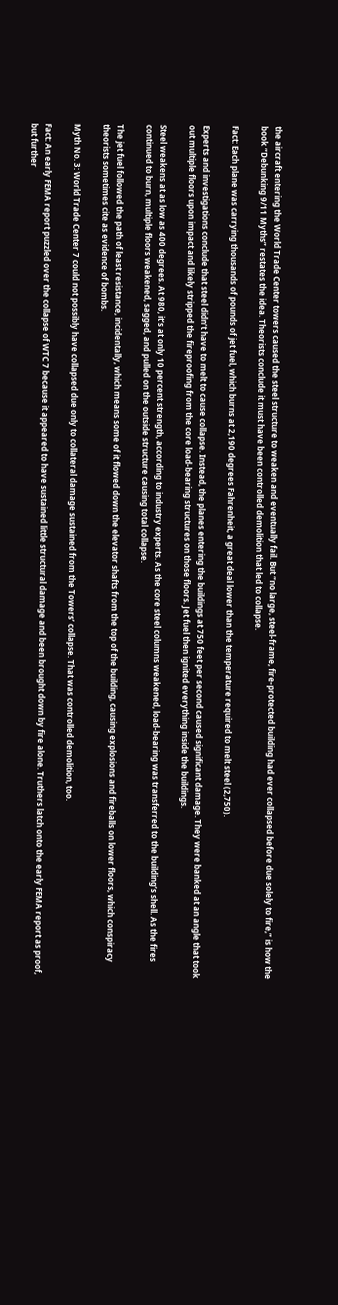the aircraft entering the World Trade Center towers caused the steel structure to weaken and eventually fail. But “no large, steel-frame, fire-protected building had ever collapsed before due solely to fire,” is how the book “Debunking 9/11 Myths” restates the idea. Theorists conclude it must have been controlled demolition that led to collapse.

Fact: Each plane was carrying thousands of pounds of jet fuel, which burns at 2,190 degrees Fahrenheit, a great deal lower than the temperature required to melt steel (2,750).

Experts and investigations conclude that steel didn’t have to melt to cause collapse. Instead, the planes entering the buildings at 750 feet per second caused significant damage. They were banked at an angle that took out multiple floors upon impact and likely stripped the fireproofing from the core load-bearing structures on those floors. Jet fuel then ignited everything inside the buildings.

Steel weakens at as low as 400 degrees. At 980, it’s at only 10 percent strength, according to industry experts. As the core steel columns weakened, load-bearing was transferred to the building’s shell. As the fires continued to burn, multiple floors weakened, sagged, and pulled on the outside structure causing total collapse.

The jet fuel followed the path of least resistance, incidentally, which means some of it flowed down the elevator shafts from the top of the building, causing explosions and fireballs on lower floors, which conspiracy theorists sometimes cite as evidence of bombs.

Myth No. 3: World Trade Center 7 could not possibly have collapsed due only to collateral damage sustained from the Towers’ collapse. That was controlled demolition, too.

Fact: An early FEMA report puzzled over the collapse of WTC 7 because it appeared to have sustained little structural damage and been brought down by fire alone. Truthers latch onto the early FEMA report as proof, but further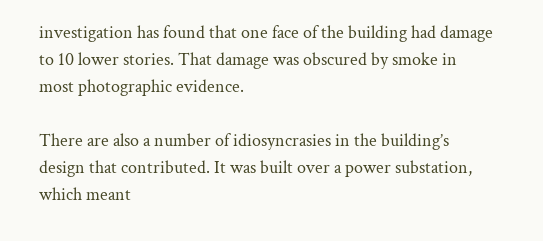investigation has found that one face of the building had damage to 10 lower stories. That damage was obscured by smoke in most photographic evidence.

There are also a number of idiosyncrasies in the building’s design that contributed. It was built over a power substation, which meant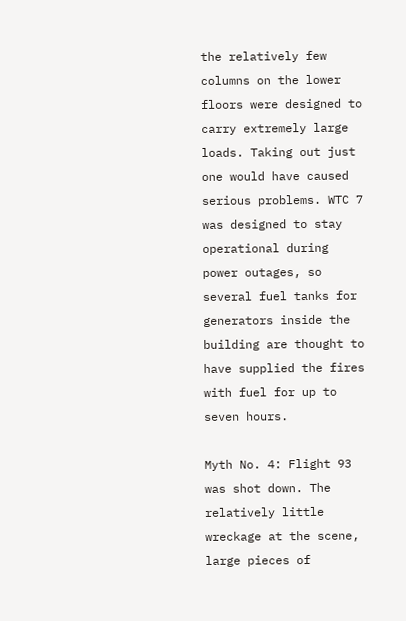the relatively few columns on the lower floors were designed to carry extremely large loads. Taking out just one would have caused serious problems. WTC 7 was designed to stay operational during power outages, so several fuel tanks for generators inside the building are thought to have supplied the fires with fuel for up to seven hours.

Myth No. 4: Flight 93 was shot down. The relatively little wreckage at the scene, large pieces of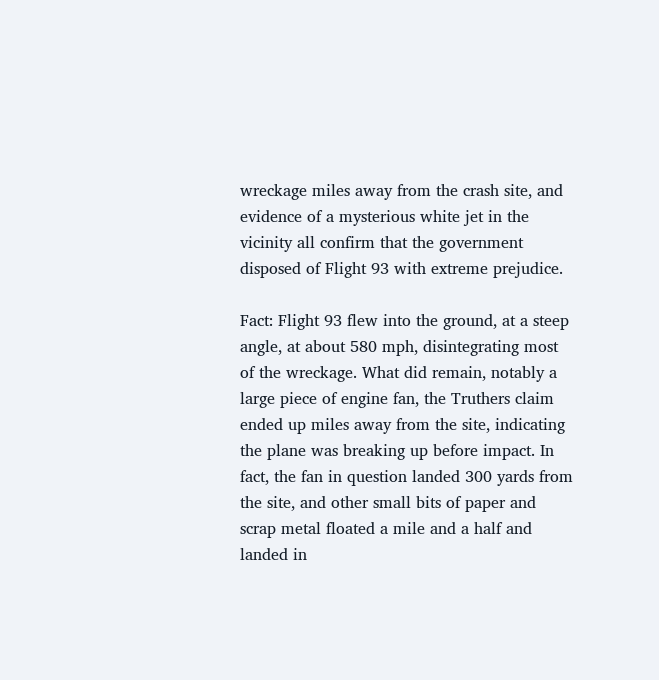wreckage miles away from the crash site, and evidence of a mysterious white jet in the vicinity all confirm that the government disposed of Flight 93 with extreme prejudice.

Fact: Flight 93 flew into the ground, at a steep angle, at about 580 mph, disintegrating most of the wreckage. What did remain, notably a large piece of engine fan, the Truthers claim ended up miles away from the site, indicating the plane was breaking up before impact. In fact, the fan in question landed 300 yards from the site, and other small bits of paper and scrap metal floated a mile and a half and landed in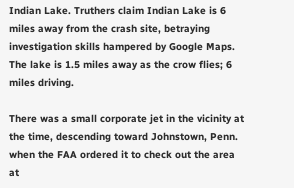Indian Lake. Truthers claim Indian Lake is 6 miles away from the crash site, betraying investigation skills hampered by Google Maps. The lake is 1.5 miles away as the crow flies; 6 miles driving.

There was a small corporate jet in the vicinity at the time, descending toward Johnstown, Penn. when the FAA ordered it to check out the area at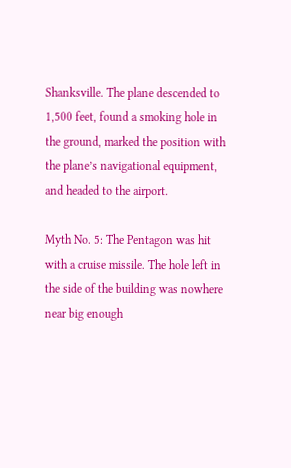Shanksville. The plane descended to 1,500 feet, found a smoking hole in the ground, marked the position with the plane’s navigational equipment, and headed to the airport.

Myth No. 5: The Pentagon was hit with a cruise missile. The hole left in the side of the building was nowhere near big enough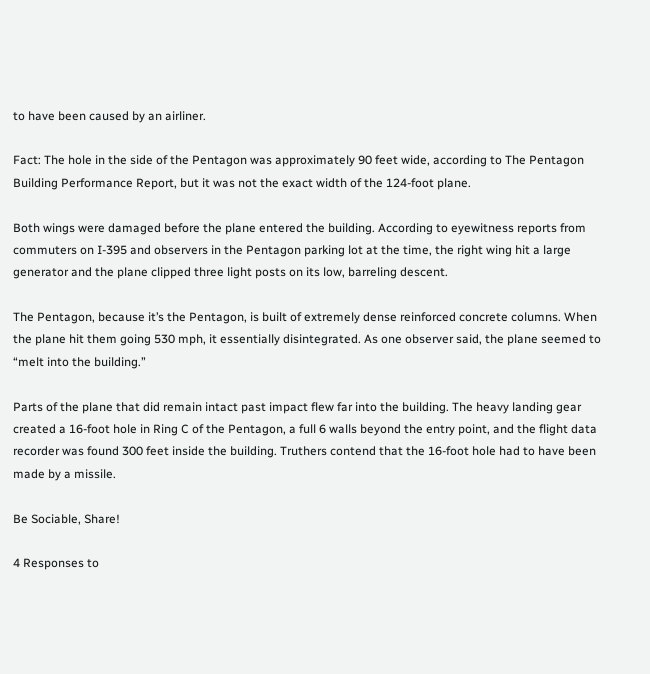to have been caused by an airliner.

Fact: The hole in the side of the Pentagon was approximately 90 feet wide, according to The Pentagon Building Performance Report, but it was not the exact width of the 124-foot plane.

Both wings were damaged before the plane entered the building. According to eyewitness reports from commuters on I-395 and observers in the Pentagon parking lot at the time, the right wing hit a large generator and the plane clipped three light posts on its low, barreling descent.

The Pentagon, because it’s the Pentagon, is built of extremely dense reinforced concrete columns. When the plane hit them going 530 mph, it essentially disintegrated. As one observer said, the plane seemed to “melt into the building.”

Parts of the plane that did remain intact past impact flew far into the building. The heavy landing gear created a 16-foot hole in Ring C of the Pentagon, a full 6 walls beyond the entry point, and the flight data recorder was found 300 feet inside the building. Truthers contend that the 16-foot hole had to have been made by a missile.

Be Sociable, Share!

4 Responses to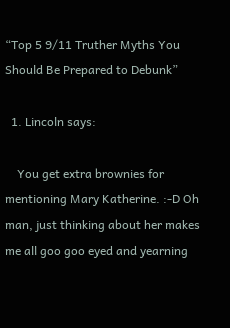“Top 5 9/11 Truther Myths You Should Be Prepared to Debunk”

  1. Lincoln says:

    You get extra brownies for mentioning Mary Katherine. :-D Oh man, just thinking about her makes me all goo goo eyed and yearning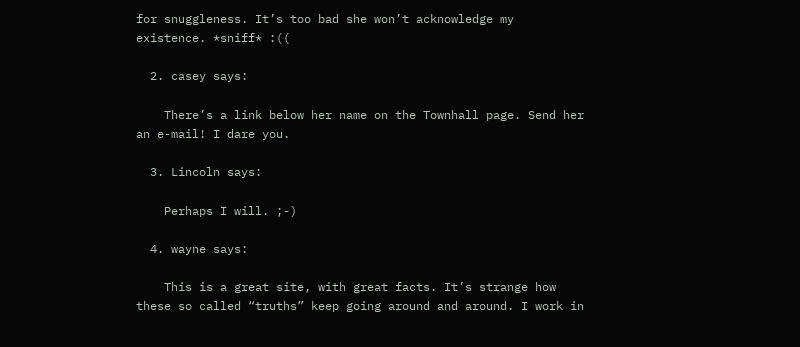for snuggleness. It’s too bad she won’t acknowledge my existence. *sniff* :((

  2. casey says:

    There’s a link below her name on the Townhall page. Send her an e-mail! I dare you.

  3. Lincoln says:

    Perhaps I will. ;-)

  4. wayne says:

    This is a great site, with great facts. It’s strange how these so called “truths” keep going around and around. I work in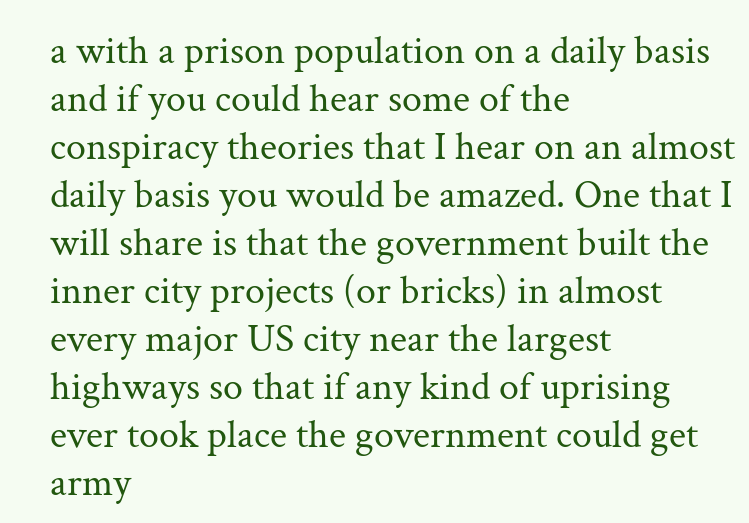a with a prison population on a daily basis and if you could hear some of the conspiracy theories that I hear on an almost daily basis you would be amazed. One that I will share is that the government built the inner city projects (or bricks) in almost every major US city near the largest highways so that if any kind of uprising ever took place the government could get army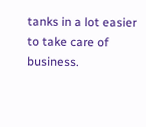tanks in a lot easier to take care of business.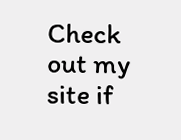Check out my site if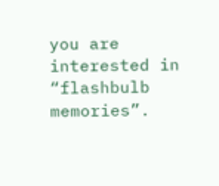you are interested in “flashbulb memories”.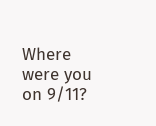Where were you on 9/11?